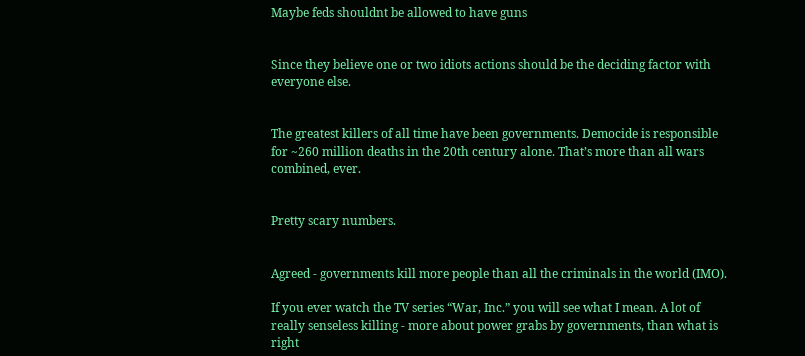Maybe feds shouldnt be allowed to have guns


Since they believe one or two idiots actions should be the deciding factor with everyone else.


The greatest killers of all time have been governments. Democide is responsible for ~260 million deaths in the 20th century alone. That’s more than all wars combined, ever.


Pretty scary numbers.


Agreed - governments kill more people than all the criminals in the world (IMO).

If you ever watch the TV series “War, Inc.” you will see what I mean. A lot of really senseless killing - more about power grabs by governments, than what is right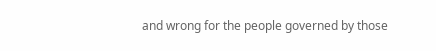and wrong for the people governed by those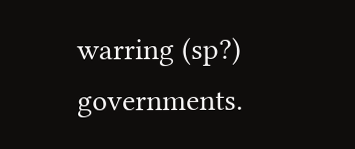warring (sp?) governments.